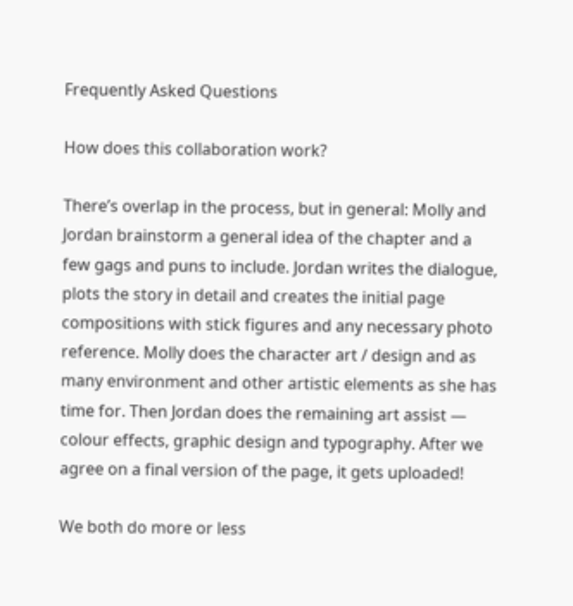Frequently Asked Questions

How does this collaboration work?

There’s overlap in the process, but in general: Molly and Jordan brainstorm a general idea of the chapter and a few gags and puns to include. Jordan writes the dialogue, plots the story in detail and creates the initial page compositions with stick figures and any necessary photo reference. Molly does the character art / design and as many environment and other artistic elements as she has time for. Then Jordan does the remaining art assist — colour effects, graphic design and typography. After we agree on a final version of the page, it gets uploaded!

We both do more or less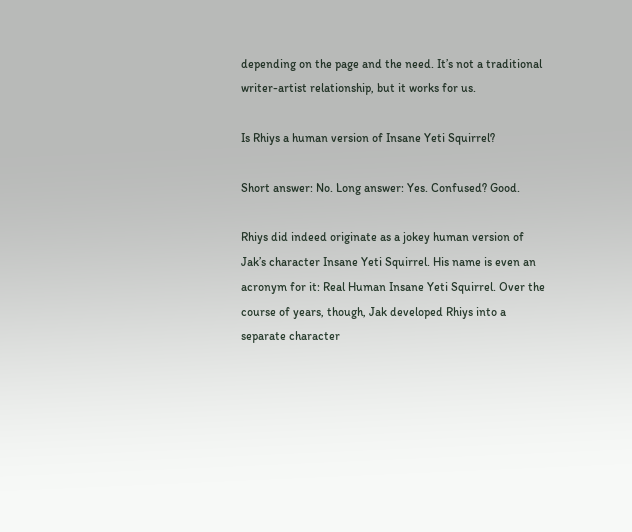depending on the page and the need. It’s not a traditional writer-artist relationship, but it works for us.

Is Rhiys a human version of Insane Yeti Squirrel?

Short answer: No. Long answer: Yes. Confused? Good.

Rhiys did indeed originate as a jokey human version of Jak’s character Insane Yeti Squirrel. His name is even an acronym for it: Real Human Insane Yeti Squirrel. Over the course of years, though, Jak developed Rhiys into a separate character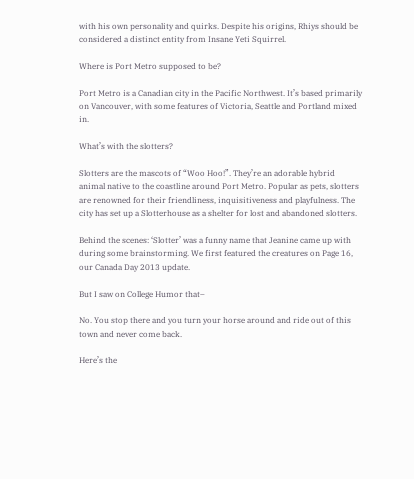with his own personality and quirks. Despite his origins, Rhiys should be considered a distinct entity from Insane Yeti Squirrel.

Where is Port Metro supposed to be?

Port Metro is a Canadian city in the Pacific Northwest. It’s based primarily on Vancouver, with some features of Victoria, Seattle and Portland mixed in.

What’s with the slotters?

Slotters are the mascots of “Woo Hoo!”. They’re an adorable hybrid animal native to the coastline around Port Metro. Popular as pets, slotters are renowned for their friendliness, inquisitiveness and playfulness. The city has set up a Slotterhouse as a shelter for lost and abandoned slotters.

Behind the scenes: ‘Slotter’ was a funny name that Jeanine came up with during some brainstorming. We first featured the creatures on Page 16, our Canada Day 2013 update.

But I saw on College Humor that–

No. You stop there and you turn your horse around and ride out of this town and never come back.

Here’s the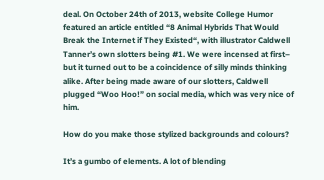deal. On October 24th of 2013, website College Humor featured an article entitled “8 Animal Hybrids That Would Break the Internet if They Existed“, with illustrator Caldwell Tanner’s own slotters being #1. We were incensed at first– but it turned out to be a coincidence of silly minds thinking alike. After being made aware of our slotters, Caldwell plugged “Woo Hoo!” on social media, which was very nice of him.

How do you make those stylized backgrounds and colours?

It’s a gumbo of elements. A lot of blending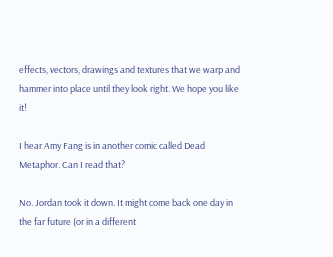effects, vectors, drawings and textures that we warp and hammer into place until they look right. We hope you like it!

I hear Amy Fang is in another comic called Dead Metaphor. Can I read that?

No. Jordan took it down. It might come back one day in the far future (or in a different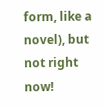form, like a novel), but not right now!